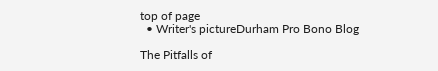top of page
  • Writer's pictureDurham Pro Bono Blog

The Pitfalls of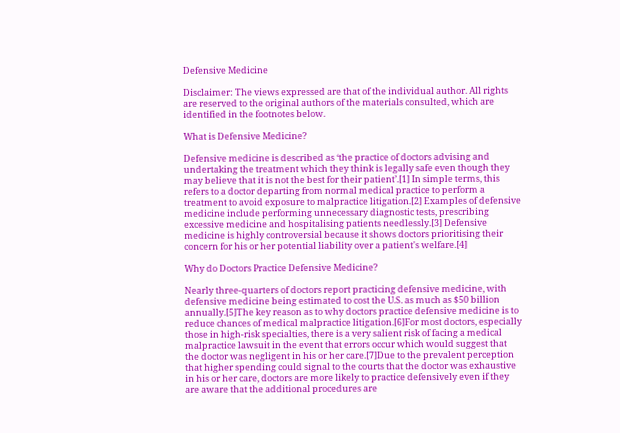Defensive Medicine

Disclaimer: The views expressed are that of the individual author. All rights are reserved to the original authors of the materials consulted, which are identified in the footnotes below.

What is Defensive Medicine?

Defensive medicine is described as ‘the practice of doctors advising and undertaking the treatment which they think is legally safe even though they may believe that it is not the best for their patient’.[1] In simple terms, this refers to a doctor departing from normal medical practice to perform a treatment to avoid exposure to malpractice litigation.[2] Examples of defensive medicine include performing unnecessary diagnostic tests, prescribing excessive medicine and hospitalising patients needlessly.[3] Defensive medicine is highly controversial because it shows doctors prioritising their concern for his or her potential liability over a patient's welfare.[4]

Why do Doctors Practice Defensive Medicine?

Nearly three-quarters of doctors report practicing defensive medicine, with defensive medicine being estimated to cost the U.S. as much as $50 billion annually.[5]The key reason as to why doctors practice defensive medicine is to reduce chances of medical malpractice litigation.[6]For most doctors, especially those in high-risk specialties, there is a very salient risk of facing a medical malpractice lawsuit in the event that errors occur which would suggest that the doctor was negligent in his or her care.[7]Due to the prevalent perception that higher spending could signal to the courts that the doctor was exhaustive in his or her care, doctors are more likely to practice defensively even if they are aware that the additional procedures are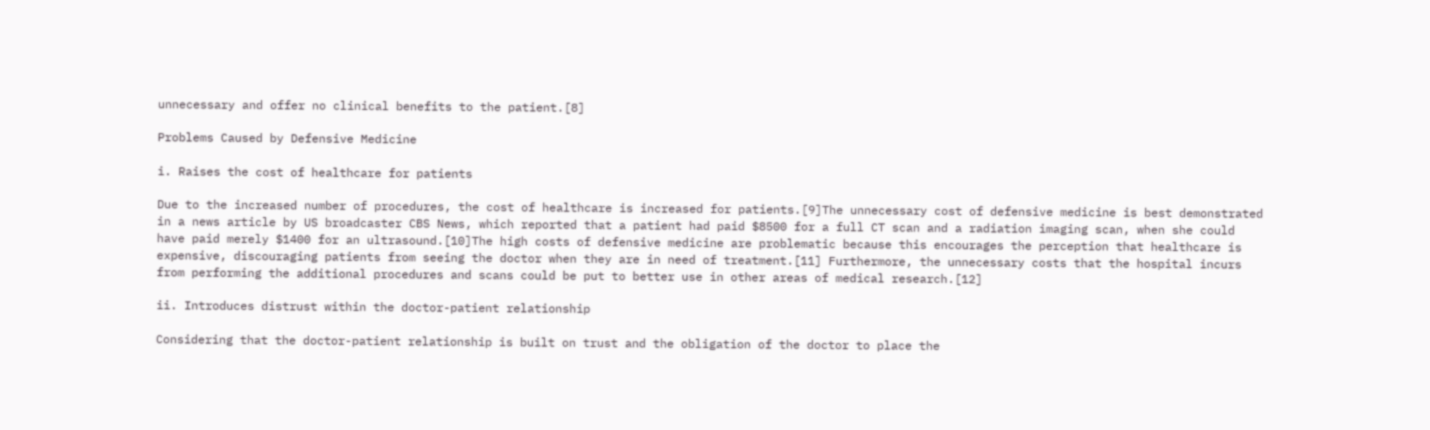unnecessary and offer no clinical benefits to the patient.[8]

Problems Caused by Defensive Medicine

i. Raises the cost of healthcare for patients

Due to the increased number of procedures, the cost of healthcare is increased for patients.[9]The unnecessary cost of defensive medicine is best demonstrated in a news article by US broadcaster CBS News, which reported that a patient had paid $8500 for a full CT scan and a radiation imaging scan, when she could have paid merely $1400 for an ultrasound.[10]The high costs of defensive medicine are problematic because this encourages the perception that healthcare is expensive, discouraging patients from seeing the doctor when they are in need of treatment.[11] Furthermore, the unnecessary costs that the hospital incurs from performing the additional procedures and scans could be put to better use in other areas of medical research.[12]

ii. Introduces distrust within the doctor-patient relationship

Considering that the doctor-patient relationship is built on trust and the obligation of the doctor to place the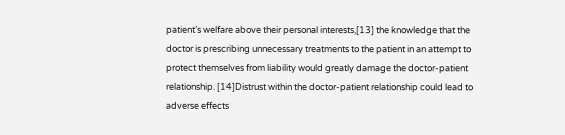patient’s welfare above their personal interests,[13] the knowledge that the doctor is prescribing unnecessary treatments to the patient in an attempt to protect themselves from liability would greatly damage the doctor-patient relationship. [14]Distrust within the doctor-patient relationship could lead to adverse effects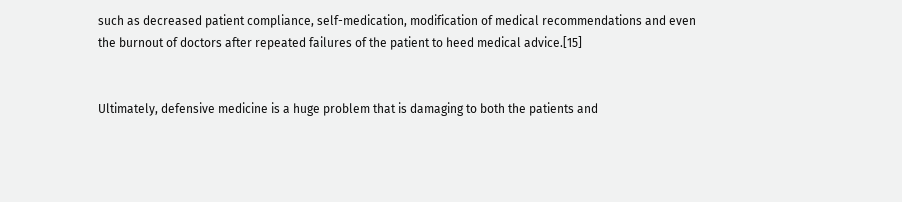such as decreased patient compliance, self-medication, modification of medical recommendations and even the burnout of doctors after repeated failures of the patient to heed medical advice.[15]


Ultimately, defensive medicine is a huge problem that is damaging to both the patients and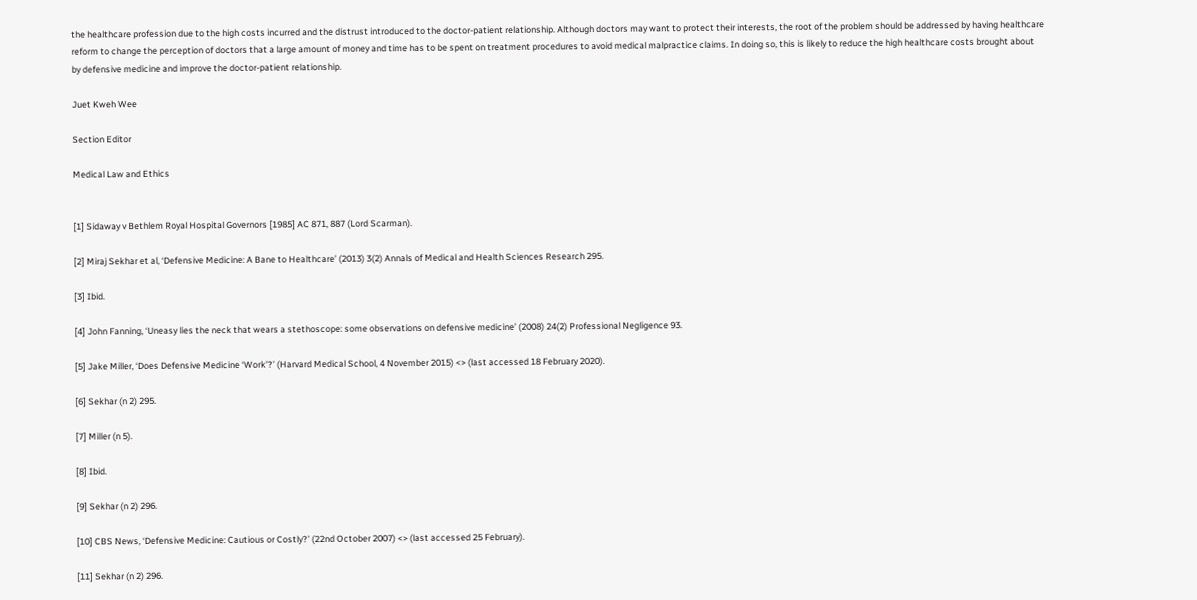the healthcare profession due to the high costs incurred and the distrust introduced to the doctor-patient relationship. Although doctors may want to protect their interests, the root of the problem should be addressed by having healthcare reform to change the perception of doctors that a large amount of money and time has to be spent on treatment procedures to avoid medical malpractice claims. In doing so, this is likely to reduce the high healthcare costs brought about by defensive medicine and improve the doctor-patient relationship.

Juet Kweh Wee

Section Editor

Medical Law and Ethics


[1] Sidaway v Bethlem Royal Hospital Governors [1985] AC 871, 887 (Lord Scarman).

[2] Miraj Sekhar et al, ‘Defensive Medicine: A Bane to Healthcare’ (2013) 3(2) Annals of Medical and Health Sciences Research 295.

[3] Ibid.

[4] John Fanning, ‘Uneasy lies the neck that wears a stethoscope: some observations on defensive medicine’ (2008) 24(2) Professional Negligence 93.

[5] Jake Miller, ‘Does Defensive Medicine ‘Work’?’ (Harvard Medical School, 4 November 2015) <> (last accessed 18 February 2020).

[6] Sekhar (n 2) 295.

[7] Miller (n 5).

[8] Ibid.

[9] Sekhar (n 2) 296.

[10] CBS News, ‘Defensive Medicine: Cautious or Costly?’ (22nd October 2007) <> (last accessed 25 February).

[11] Sekhar (n 2) 296.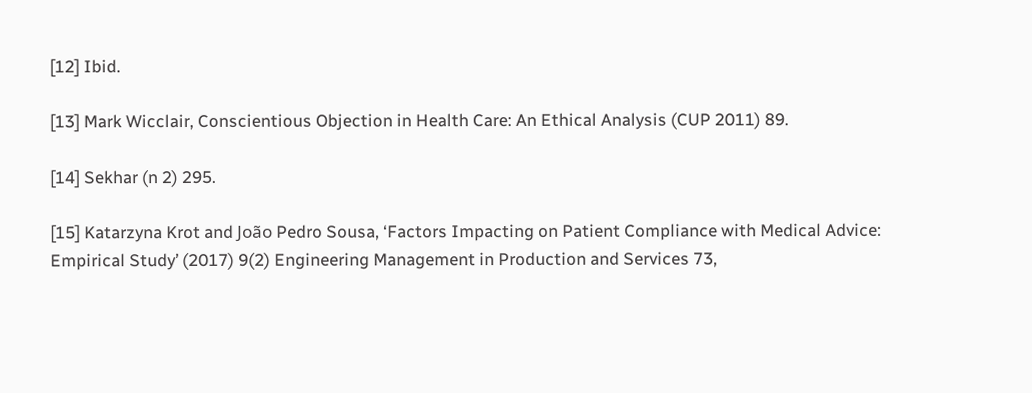[12] Ibid.

[13] Mark Wicclair, Conscientious Objection in Health Care: An Ethical Analysis (CUP 2011) 89.

[14] Sekhar (n 2) 295.

[15] Katarzyna Krot and João Pedro Sousa, ‘Factors Impacting on Patient Compliance with Medical Advice: Empirical Study’ (2017) 9(2) Engineering Management in Production and Services 73,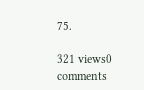75.

321 views0 comments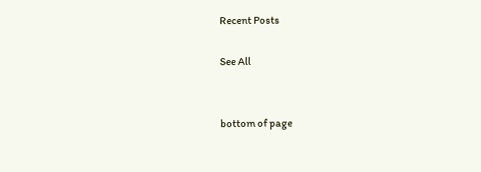Recent Posts

See All


bottom of page